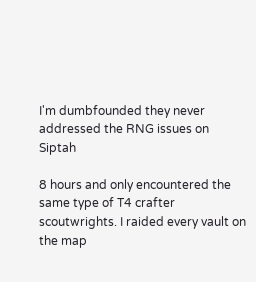I'm dumbfounded they never addressed the RNG issues on Siptah

8 hours and only encountered the same type of T4 crafter scoutwrights. I raided every vault on the map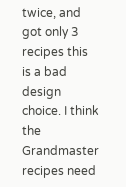twice, and got only 3 recipes this is a bad design choice. I think the Grandmaster recipes need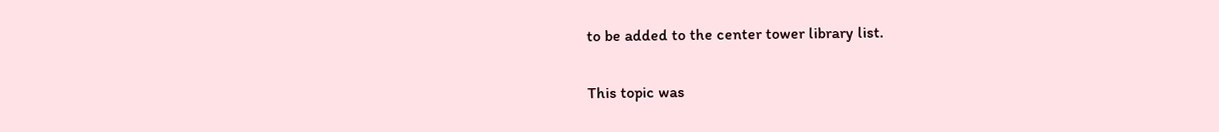to be added to the center tower library list.

This topic was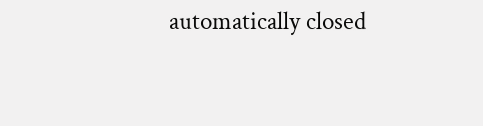automatically closed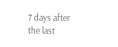7 days after the last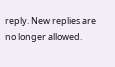reply. New replies are no longer allowed.